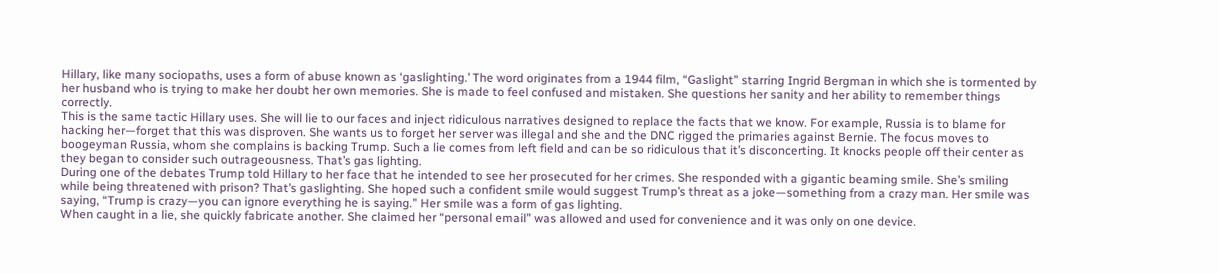Hillary, like many sociopaths, uses a form of abuse known as ‘gaslighting.’ The word originates from a 1944 film, “Gaslight” starring Ingrid Bergman in which she is tormented by her husband who is trying to make her doubt her own memories. She is made to feel confused and mistaken. She questions her sanity and her ability to remember things correctly.
This is the same tactic Hillary uses. She will lie to our faces and inject ridiculous narratives designed to replace the facts that we know. For example, Russia is to blame for hacking her—forget that this was disproven. She wants us to forget her server was illegal and she and the DNC rigged the primaries against Bernie. The focus moves to boogeyman Russia, whom she complains is backing Trump. Such a lie comes from left field and can be so ridiculous that it’s disconcerting. It knocks people off their center as they began to consider such outrageousness. That’s gas lighting.
During one of the debates Trump told Hillary to her face that he intended to see her prosecuted for her crimes. She responded with a gigantic beaming smile. She’s smiling while being threatened with prison? That’s gaslighting. She hoped such a confident smile would suggest Trump’s threat as a joke—something from a crazy man. Her smile was saying, “Trump is crazy—you can ignore everything he is saying.” Her smile was a form of gas lighting.
When caught in a lie, she quickly fabricate another. She claimed her “personal email” was allowed and used for convenience and it was only on one device.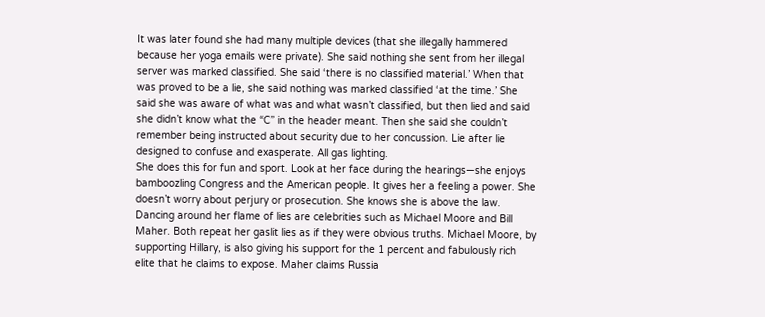It was later found she had many multiple devices (that she illegally hammered because her yoga emails were private). She said nothing she sent from her illegal server was marked classified. She said ‘there is no classified material.’ When that was proved to be a lie, she said nothing was marked classified ‘at the time.’ She said she was aware of what was and what wasn’t classified, but then lied and said she didn’t know what the “C” in the header meant. Then she said she couldn’t remember being instructed about security due to her concussion. Lie after lie designed to confuse and exasperate. All gas lighting.
She does this for fun and sport. Look at her face during the hearings—she enjoys bamboozling Congress and the American people. It gives her a feeling a power. She doesn’t worry about perjury or prosecution. She knows she is above the law.
Dancing around her flame of lies are celebrities such as Michael Moore and Bill Maher. Both repeat her gaslit lies as if they were obvious truths. Michael Moore, by supporting Hillary, is also giving his support for the 1 percent and fabulously rich elite that he claims to expose. Maher claims Russia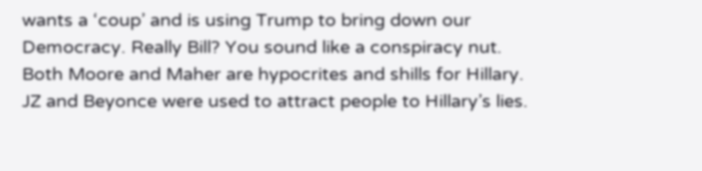wants a ‘coup’ and is using Trump to bring down our Democracy. Really Bill? You sound like a conspiracy nut. Both Moore and Maher are hypocrites and shills for Hillary. JZ and Beyonce were used to attract people to Hillary’s lies.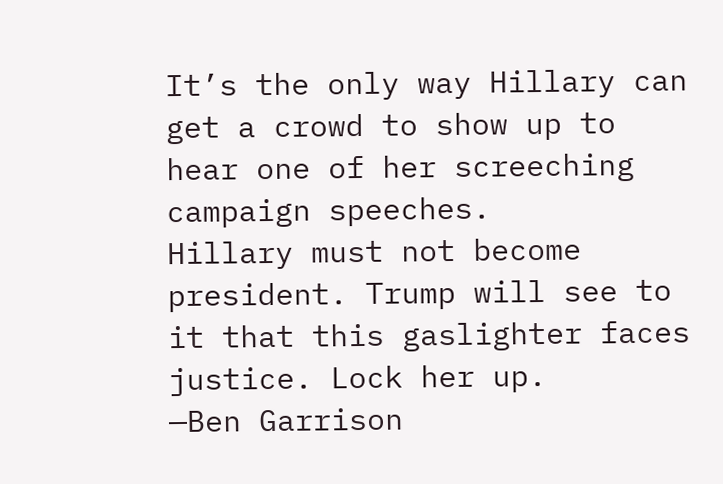It’s the only way Hillary can get a crowd to show up to hear one of her screeching campaign speeches.
Hillary must not become president. Trump will see to it that this gaslighter faces justice. Lock her up.
—Ben Garrison